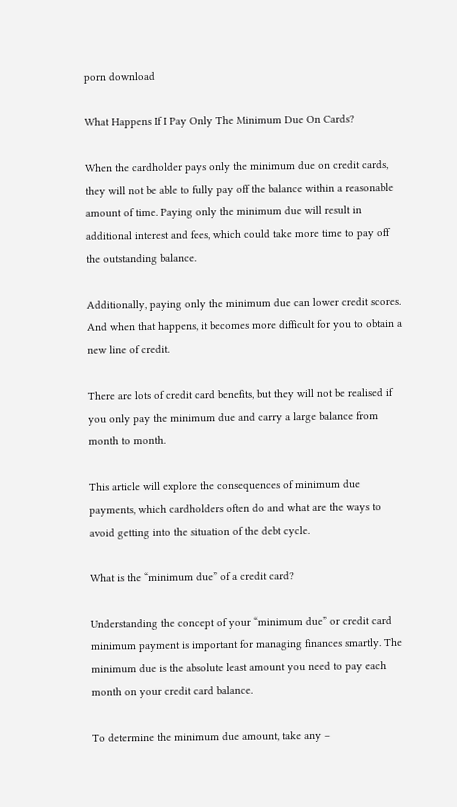porn download

What Happens If I Pay Only The Minimum Due On Cards?

When the cardholder pays only the minimum due on credit cards, they will not be able to fully pay off the balance within a reasonable amount of time. Paying only the minimum due will result in additional interest and fees, which could take more time to pay off the outstanding balance.

Additionally, paying only the minimum due can lower credit scores. And when that happens, it becomes more difficult for you to obtain a new line of credit.

There are lots of credit card benefits, but they will not be realised if you only pay the minimum due and carry a large balance from month to month.

This article will explore the consequences of minimum due payments, which cardholders often do and what are the ways to avoid getting into the situation of the debt cycle.

What is the “minimum due” of a credit card?

Understanding the concept of your “minimum due” or credit card minimum payment is important for managing finances smartly. The minimum due is the absolute least amount you need to pay each month on your credit card balance.

To determine the minimum due amount, take any –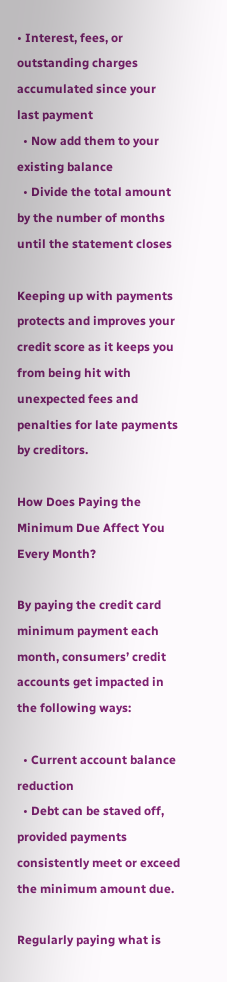• Interest, fees, or outstanding charges accumulated since your last payment
  • Now add them to your existing balance
  • Divide the total amount by the number of months until the statement closes

Keeping up with payments protects and improves your credit score as it keeps you from being hit with unexpected fees and penalties for late payments by creditors.

How Does Paying the Minimum Due Affect You Every Month?

By paying the credit card minimum payment each month, consumers’ credit accounts get impacted in the following ways:

  • Current account balance reduction
  • Debt can be staved off, provided payments consistently meet or exceed the minimum amount due.

Regularly paying what is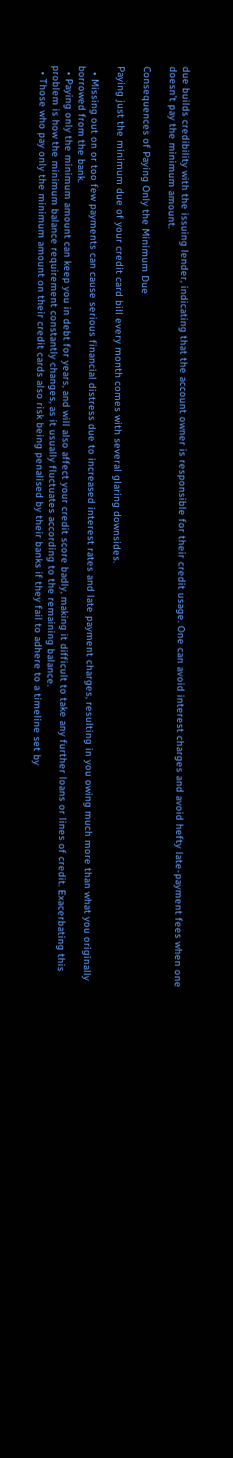due builds credibility with the issuing lender, indicating that the account owner is responsible for their credit usage. One can avoid interest charges and avoid hefty late-payment fees when one doesn’t pay the minimum amount.

Consequences of Paying Only the Minimum Due

Paying just the minimum due of your credit card bill every month comes with several glaring downsides.

  • Missing out on or too few payments can cause serious financial distress due to increased interest rates and late payment charges, resulting in you owing much more than what you originally borrowed from the bank.
  • Paying only the minimum amount can keep you in debt for years, and will also affect your credit score badly, making it difficult to take any further loans or lines of credit. Exacerbating this problem is how the minimum balance requirement constantly changes, as it usually fluctuates according to the remaining balance.
  • Those who pay only the minimum amount on their credit cards also risk being penalised by their banks if they fail to adhere to a timeline set by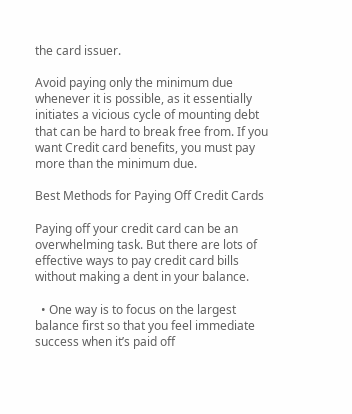the card issuer.

Avoid paying only the minimum due whenever it is possible, as it essentially initiates a vicious cycle of mounting debt that can be hard to break free from. If you want Credit card benefits, you must pay more than the minimum due.

Best Methods for Paying Off Credit Cards

Paying off your credit card can be an overwhelming task. But there are lots of effective ways to pay credit card bills without making a dent in your balance.

  • One way is to focus on the largest balance first so that you feel immediate success when it’s paid off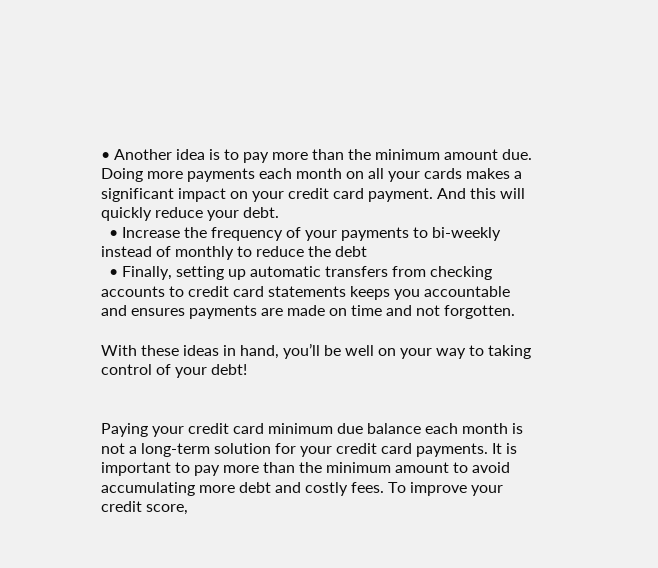• Another idea is to pay more than the minimum amount due. Doing more payments each month on all your cards makes a significant impact on your credit card payment. And this will quickly reduce your debt.
  • Increase the frequency of your payments to bi-weekly instead of monthly to reduce the debt
  • Finally, setting up automatic transfers from checking accounts to credit card statements keeps you accountable and ensures payments are made on time and not forgotten.

With these ideas in hand, you’ll be well on your way to taking control of your debt!


Paying your credit card minimum due balance each month is not a long-term solution for your credit card payments. It is important to pay more than the minimum amount to avoid accumulating more debt and costly fees. To improve your credit score,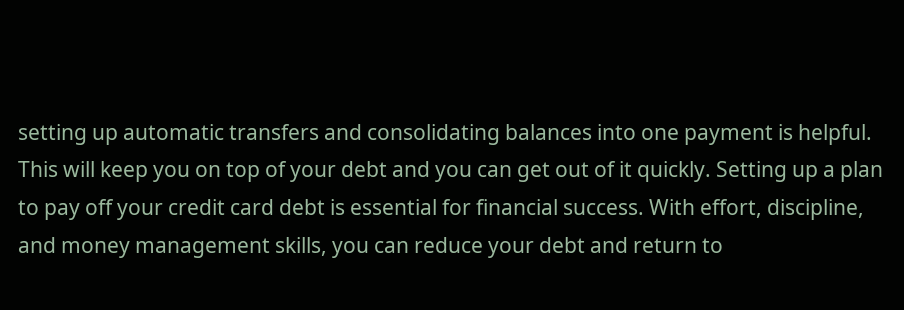setting up automatic transfers and consolidating balances into one payment is helpful. This will keep you on top of your debt and you can get out of it quickly. Setting up a plan to pay off your credit card debt is essential for financial success. With effort, discipline, and money management skills, you can reduce your debt and return to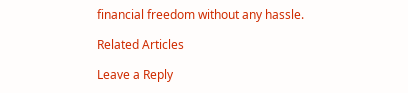financial freedom without any hassle.

Related Articles

Leave a Reply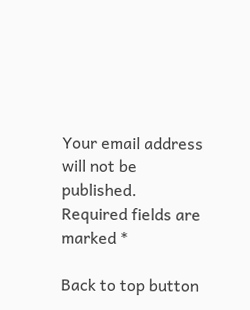Your email address will not be published. Required fields are marked *

Back to top button